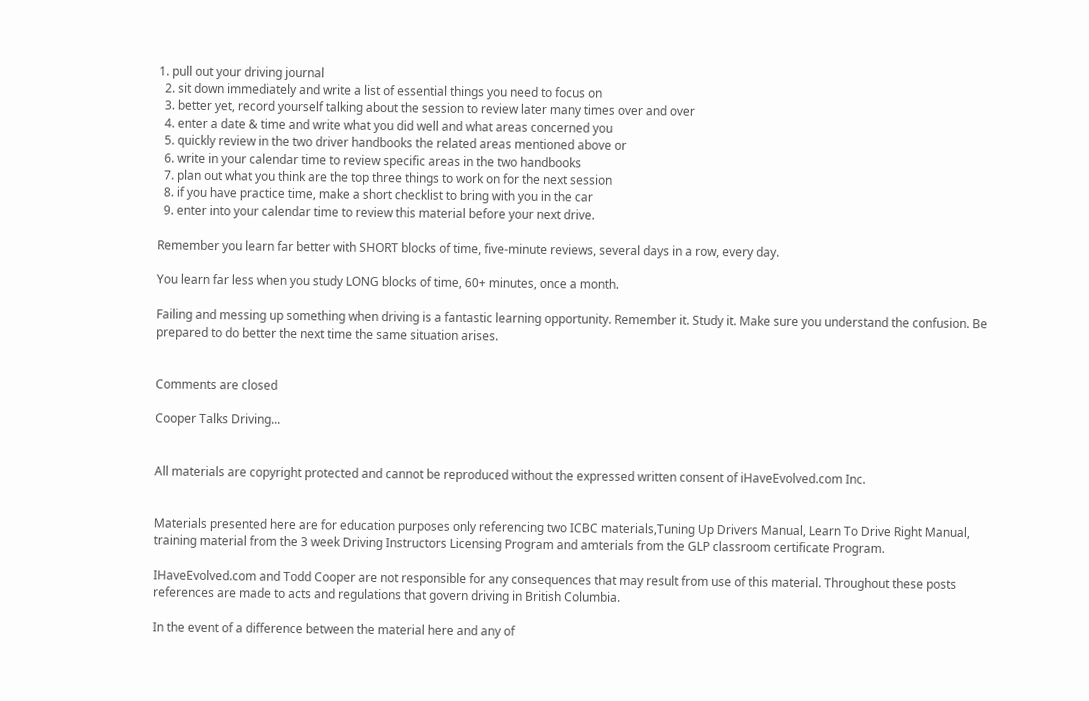1. pull out your driving journal
  2. sit down immediately and write a list of essential things you need to focus on
  3. better yet, record yourself talking about the session to review later many times over and over
  4. enter a date & time and write what you did well and what areas concerned you
  5. quickly review in the two driver handbooks the related areas mentioned above or
  6. write in your calendar time to review specific areas in the two handbooks
  7. plan out what you think are the top three things to work on for the next session
  8. if you have practice time, make a short checklist to bring with you in the car
  9. enter into your calendar time to review this material before your next drive.

Remember you learn far better with SHORT blocks of time, five-minute reviews, several days in a row, every day.

You learn far less when you study LONG blocks of time, 60+ minutes, once a month.

Failing and messing up something when driving is a fantastic learning opportunity. Remember it. Study it. Make sure you understand the confusion. Be prepared to do better the next time the same situation arises.


Comments are closed

Cooper Talks Driving...


All materials are copyright protected and cannot be reproduced without the expressed written consent of iHaveEvolved.com Inc.


Materials presented here are for education purposes only referencing two ICBC materials,Tuning Up Drivers Manual, Learn To Drive Right Manual, training material from the 3 week Driving Instructors Licensing Program and amterials from the GLP classroom certificate Program.

IHaveEvolved.com and Todd Cooper are not responsible for any consequences that may result from use of this material. Throughout these posts references are made to acts and regulations that govern driving in British Columbia.

In the event of a difference between the material here and any of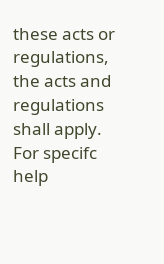these acts or regulations, the acts and regulations shall apply. For specifc help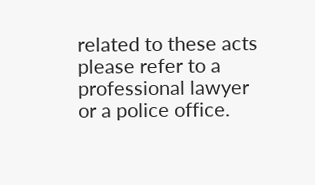related to these acts please refer to a professional lawyer or a police office.